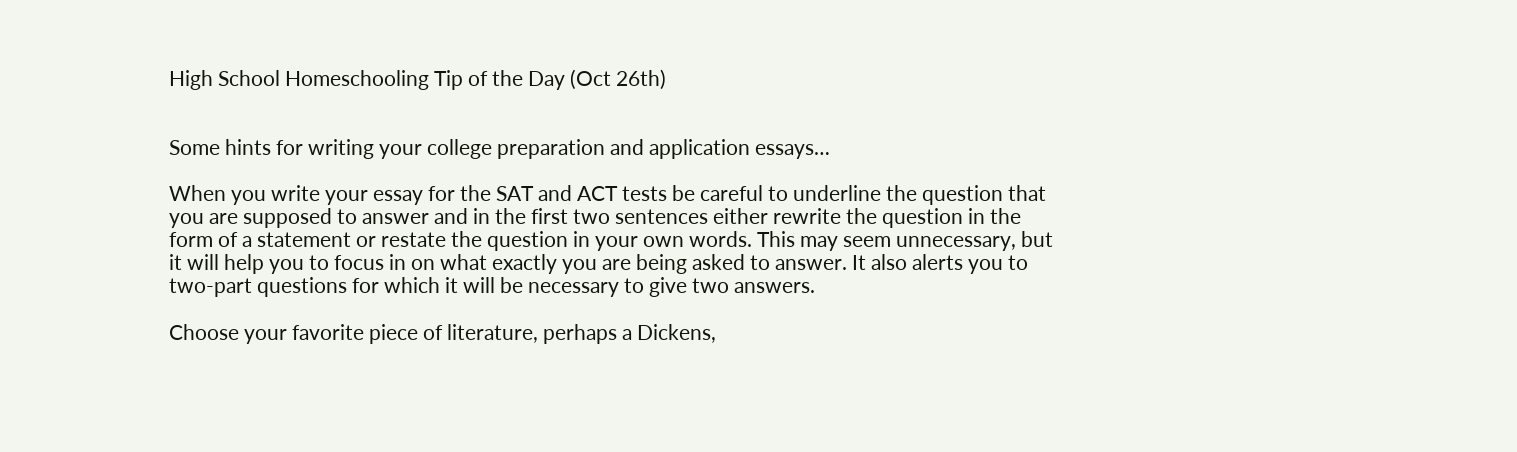High School Homeschooling Tip of the Day (Oct 26th)


Some hints for writing your college preparation and application essays…

When you write your essay for the SAT and ACT tests be careful to underline the question that you are supposed to answer and in the first two sentences either rewrite the question in the form of a statement or restate the question in your own words. This may seem unnecessary, but it will help you to focus in on what exactly you are being asked to answer. It also alerts you to two-part questions for which it will be necessary to give two answers.

Choose your favorite piece of literature, perhaps a Dickens,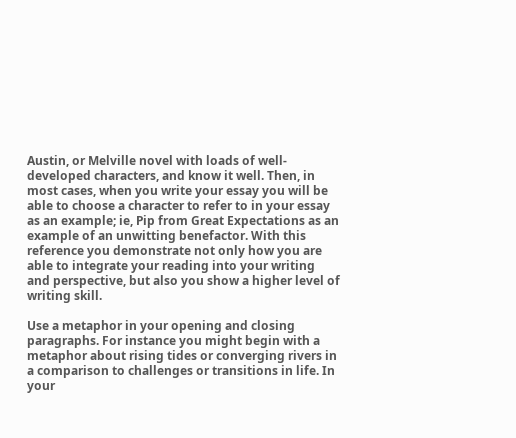Austin, or Melville novel with loads of well-developed characters, and know it well. Then, in most cases, when you write your essay you will be able to choose a character to refer to in your essay as an example; ie, Pip from Great Expectations as an example of an unwitting benefactor. With this reference you demonstrate not only how you are able to integrate your reading into your writing and perspective, but also you show a higher level of writing skill.

Use a metaphor in your opening and closing paragraphs. For instance you might begin with a metaphor about rising tides or converging rivers in a comparison to challenges or transitions in life. In your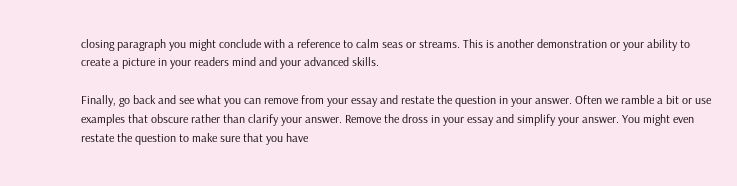closing paragraph you might conclude with a reference to calm seas or streams. This is another demonstration or your ability to create a picture in your readers mind and your advanced skills.

Finally, go back and see what you can remove from your essay and restate the question in your answer. Often we ramble a bit or use examples that obscure rather than clarify your answer. Remove the dross in your essay and simplify your answer. You might even restate the question to make sure that you have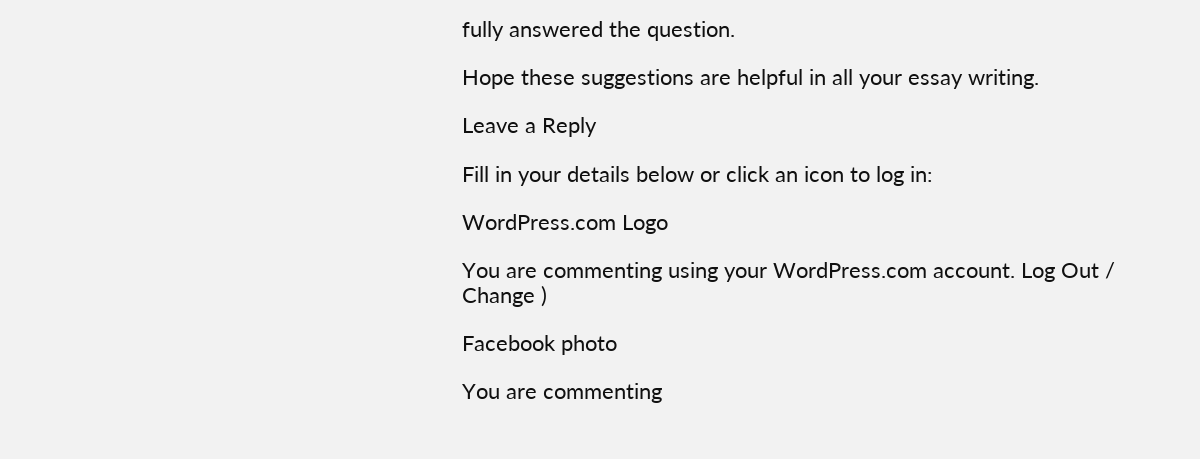fully answered the question.

Hope these suggestions are helpful in all your essay writing.

Leave a Reply

Fill in your details below or click an icon to log in:

WordPress.com Logo

You are commenting using your WordPress.com account. Log Out /  Change )

Facebook photo

You are commenting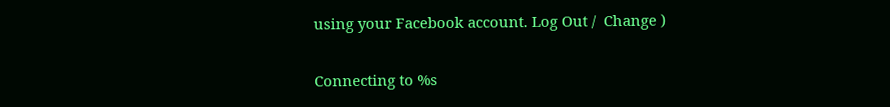using your Facebook account. Log Out /  Change )

Connecting to %s